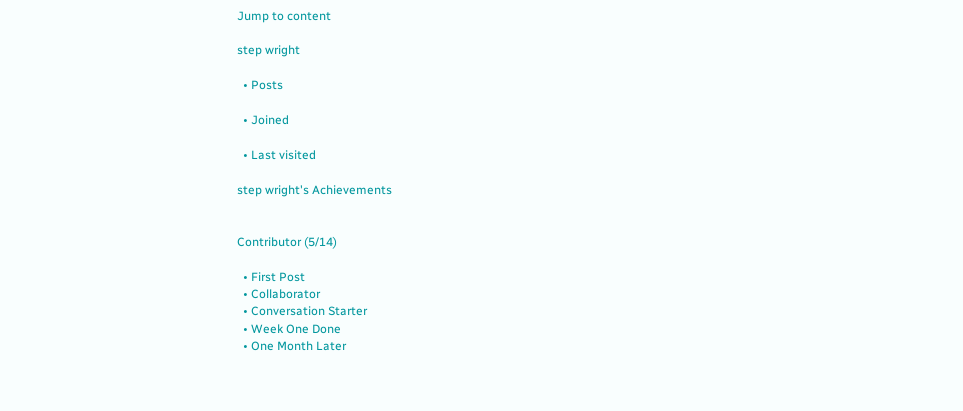Jump to content

step wright

  • Posts

  • Joined

  • Last visited

step wright's Achievements


Contributor (5/14)

  • First Post
  • Collaborator
  • Conversation Starter
  • Week One Done
  • One Month Later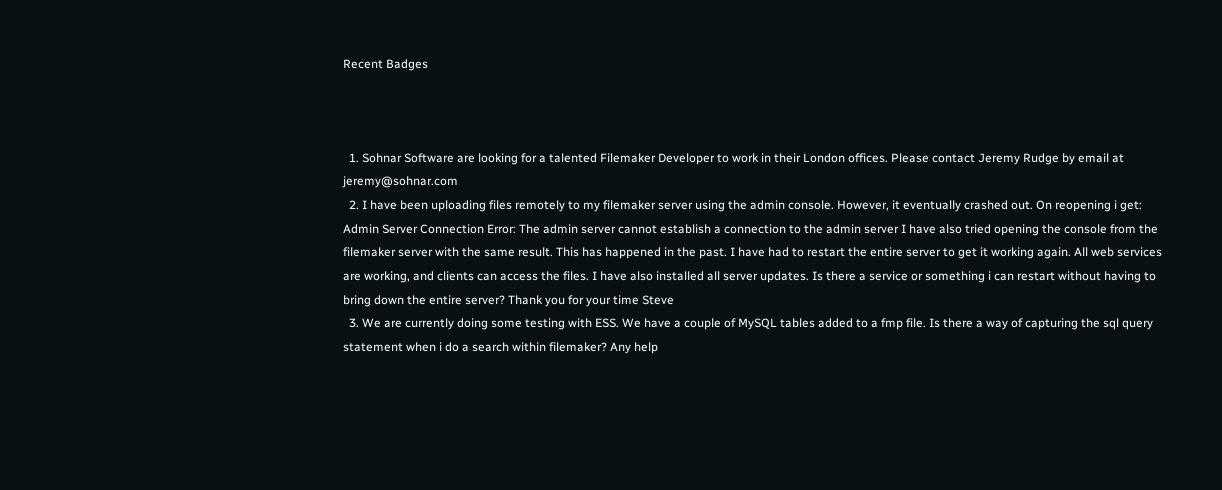Recent Badges



  1. Sohnar Software are looking for a talented Filemaker Developer to work in their London offices. Please contact Jeremy Rudge by email at jeremy@sohnar.com
  2. I have been uploading files remotely to my filemaker server using the admin console. However, it eventually crashed out. On reopening i get: Admin Server Connection Error: The admin server cannot establish a connection to the admin server I have also tried opening the console from the filemaker server with the same result. This has happened in the past. I have had to restart the entire server to get it working again. All web services are working, and clients can access the files. I have also installed all server updates. Is there a service or something i can restart without having to bring down the entire server? Thank you for your time Steve
  3. We are currently doing some testing with ESS. We have a couple of MySQL tables added to a fmp file. Is there a way of capturing the sql query statement when i do a search within filemaker? Any help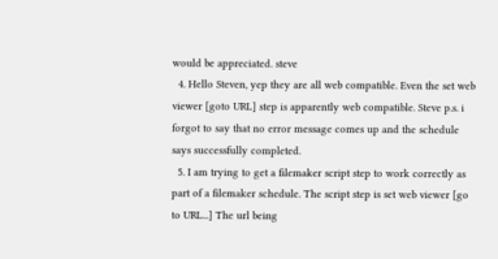would be appreciated. steve
  4. Hello Steven, yep they are all web compatible. Even the set web viewer [goto URL] step is apparently web compatible. Steve p.s. i forgot to say that no error message comes up and the schedule says successfully completed.
  5. I am trying to get a filemaker script step to work correctly as part of a filemaker schedule. The script step is set web viewer [go to URL...] The url being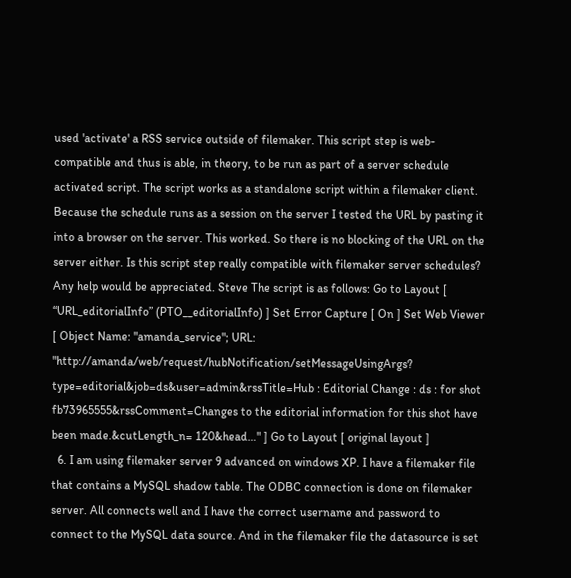used 'activate' a RSS service outside of filemaker. This script step is web-compatible and thus is able, in theory, to be run as part of a server schedule activated script. The script works as a standalone script within a filemaker client. Because the schedule runs as a session on the server I tested the URL by pasting it into a browser on the server. This worked. So there is no blocking of the URL on the server either. Is this script step really compatible with filemaker server schedules? Any help would be appreciated. Steve The script is as follows: Go to Layout [ “URL_editorialInfo” (PTO__editorialInfo) ] Set Error Capture [ On ] Set Web Viewer [ Object Name: "amanda_service"; URL: "http://amanda/web/request/hubNotification/setMessageUsingArgs? type=editorial&job=ds&user=admin&rssTitle=Hub : Editorial Change : ds : for shot fb73965555&rssComment=Changes to the editorial information for this shot have been made.&cutLength_n= 120&head…" ] Go to Layout [ original layout ]
  6. I am using filemaker server 9 advanced on windows XP. I have a filemaker file that contains a MySQL shadow table. The ODBC connection is done on filemaker server. All connects well and I have the correct username and password to connect to the MySQL data source. And in the filemaker file the datasource is set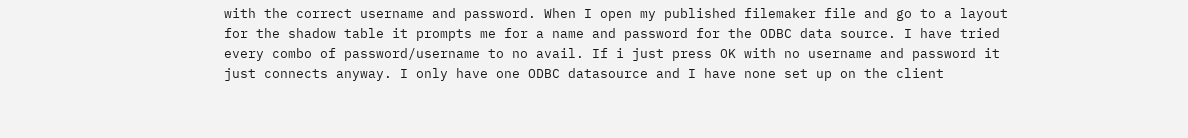with the correct username and password. When I open my published filemaker file and go to a layout for the shadow table it prompts me for a name and password for the ODBC data source. I have tried every combo of password/username to no avail. If i just press OK with no username and password it just connects anyway. I only have one ODBC datasource and I have none set up on the client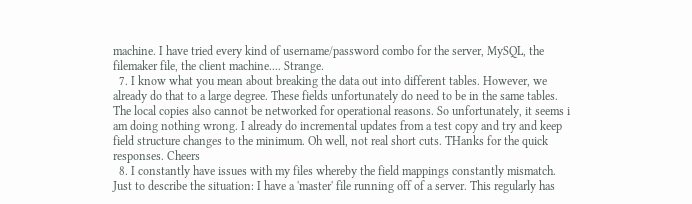machine. I have tried every kind of username/password combo for the server, MySQL, the filemaker file, the client machine.... Strange.
  7. I know what you mean about breaking the data out into different tables. However, we already do that to a large degree. These fields unfortunately do need to be in the same tables. The local copies also cannot be networked for operational reasons. So unfortunately, it seems i am doing nothing wrong. I already do incremental updates from a test copy and try and keep field structure changes to the minimum. Oh well, not real short cuts. THanks for the quick responses. Cheers
  8. I constantly have issues with my files whereby the field mappings constantly mismatch. Just to describe the situation: I have a 'master' file running off of a server. This regularly has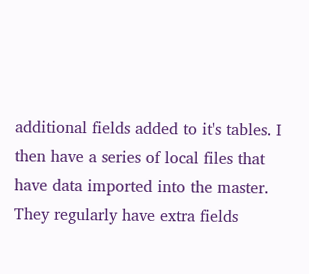additional fields added to it's tables. I then have a series of local files that have data imported into the master. They regularly have extra fields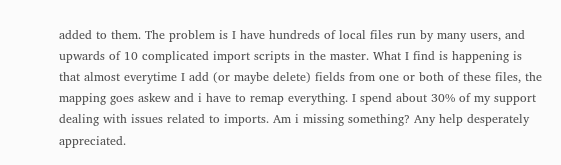added to them. The problem is I have hundreds of local files run by many users, and upwards of 10 complicated import scripts in the master. What I find is happening is that almost everytime I add (or maybe delete) fields from one or both of these files, the mapping goes askew and i have to remap everything. I spend about 30% of my support dealing with issues related to imports. Am i missing something? Any help desperately appreciated.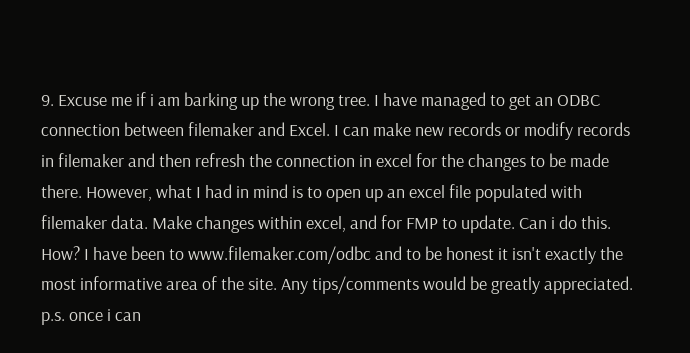9. Excuse me if i am barking up the wrong tree. I have managed to get an ODBC connection between filemaker and Excel. I can make new records or modify records in filemaker and then refresh the connection in excel for the changes to be made there. However, what I had in mind is to open up an excel file populated with filemaker data. Make changes within excel, and for FMP to update. Can i do this. How? I have been to www.filemaker.com/odbc and to be honest it isn't exactly the most informative area of the site. Any tips/comments would be greatly appreciated. p.s. once i can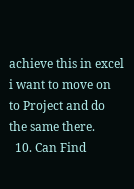achieve this in excel i want to move on to Project and do the same there.
  10. Can Find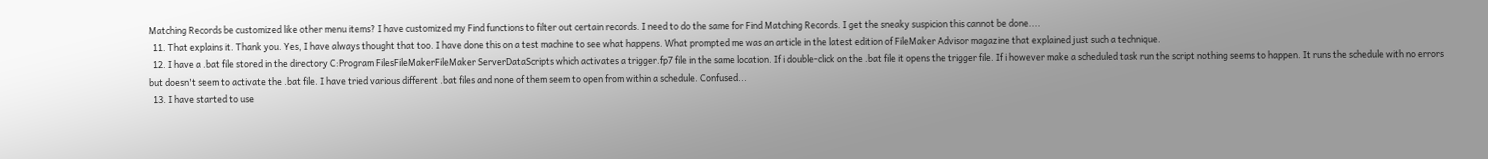Matching Records be customized like other menu items? I have customized my Find functions to filter out certain records. I need to do the same for Find Matching Records. I get the sneaky suspicion this cannot be done....
  11. That explains it. Thank you. Yes, I have always thought that too. I have done this on a test machine to see what happens. What prompted me was an article in the latest edition of FileMaker Advisor magazine that explained just such a technique.
  12. I have a .bat file stored in the directory C:Program FilesFileMakerFileMaker ServerDataScripts which activates a trigger.fp7 file in the same location. If i double-click on the .bat file it opens the trigger file. If i however make a scheduled task run the script nothing seems to happen. It runs the schedule with no errors but doesn't seem to activate the .bat file. I have tried various different .bat files and none of them seem to open from within a schedule. Confused...
  13. I have started to use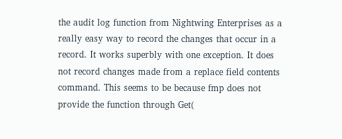the audit log function from Nightwing Enterprises as a really easy way to record the changes that occur in a record. It works superbly with one exception. It does not record changes made from a replace field contents command. This seems to be because fmp does not provide the function through Get(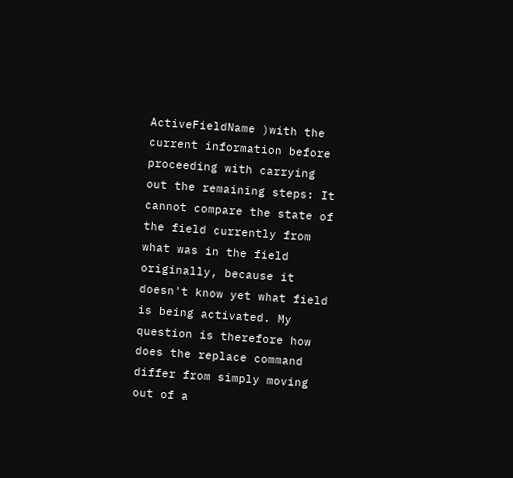ActiveFieldName )with the current information before proceeding with carrying out the remaining steps: It cannot compare the state of the field currently from what was in the field originally, because it doesn't know yet what field is being activated. My question is therefore how does the replace command differ from simply moving out of a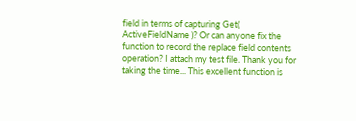field in terms of capturing Get( ActiveFieldName )? Or can anyone fix the function to record the replace field contents operation? I attach my test file. Thank you for taking the time... This excellent function is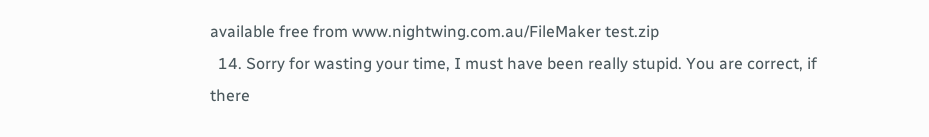available free from www.nightwing.com.au/FileMaker test.zip
  14. Sorry for wasting your time, I must have been really stupid. You are correct, if there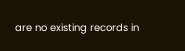are no existing records in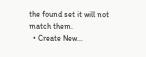the found set it will not match them.
  • Create New...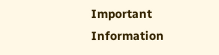Important Information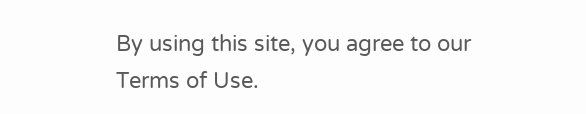By using this site, you agree to our Terms of Use.